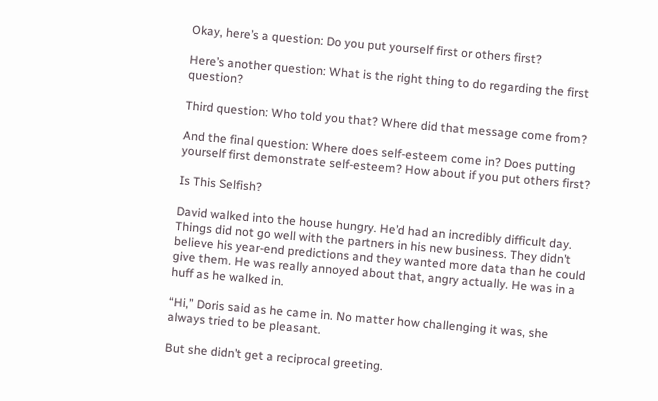Okay, here’s a question: Do you put yourself first or others first?

Here’s another question: What is the right thing to do regarding the first question?

Third question: Who told you that? Where did that message come from?

And the final question: Where does self-esteem come in? Does putting yourself first demonstrate self-esteem? How about if you put others first?

Is This Selfish?

David walked into the house hungry. He’d had an incredibly difficult day. Things did not go well with the partners in his new business. They didn’t believe his year-end predictions and they wanted more data than he could give them. He was really annoyed about that, angry actually. He was in a huff as he walked in.

“Hi,” Doris said as he came in. No matter how challenging it was, she always tried to be pleasant.

But she didn’t get a reciprocal greeting.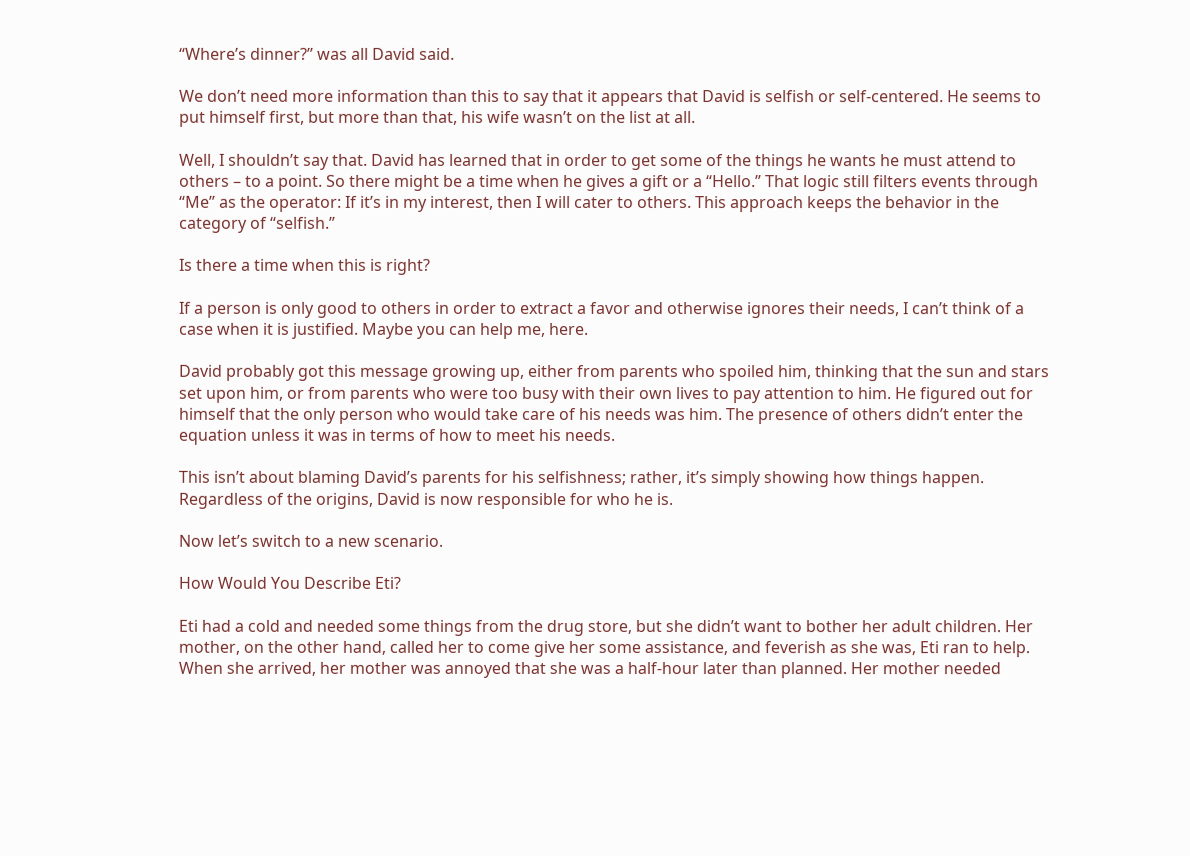“Where’s dinner?” was all David said.

We don’t need more information than this to say that it appears that David is selfish or self-centered. He seems to put himself first, but more than that, his wife wasn’t on the list at all.

Well, I shouldn’t say that. David has learned that in order to get some of the things he wants he must attend to others – to a point. So there might be a time when he gives a gift or a “Hello.” That logic still filters events through “Me” as the operator: If it’s in my interest, then I will cater to others. This approach keeps the behavior in the category of “selfish.”

Is there a time when this is right?

If a person is only good to others in order to extract a favor and otherwise ignores their needs, I can’t think of a case when it is justified. Maybe you can help me, here.

David probably got this message growing up, either from parents who spoiled him, thinking that the sun and stars set upon him, or from parents who were too busy with their own lives to pay attention to him. He figured out for himself that the only person who would take care of his needs was him. The presence of others didn’t enter the equation unless it was in terms of how to meet his needs.

This isn’t about blaming David’s parents for his selfishness; rather, it’s simply showing how things happen. Regardless of the origins, David is now responsible for who he is.

Now let’s switch to a new scenario.

How Would You Describe Eti?

Eti had a cold and needed some things from the drug store, but she didn’t want to bother her adult children. Her mother, on the other hand, called her to come give her some assistance, and feverish as she was, Eti ran to help. When she arrived, her mother was annoyed that she was a half-hour later than planned. Her mother needed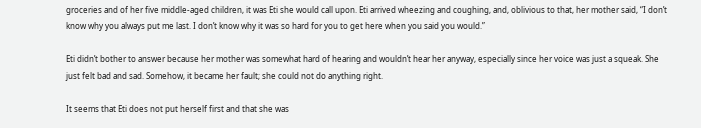groceries and of her five middle-aged children, it was Eti she would call upon. Eti arrived wheezing and coughing, and, oblivious to that, her mother said, “I don’t know why you always put me last. I don’t know why it was so hard for you to get here when you said you would.”

Eti didn’t bother to answer because her mother was somewhat hard of hearing and wouldn’t hear her anyway, especially since her voice was just a squeak. She just felt bad and sad. Somehow, it became her fault; she could not do anything right.

It seems that Eti does not put herself first and that she was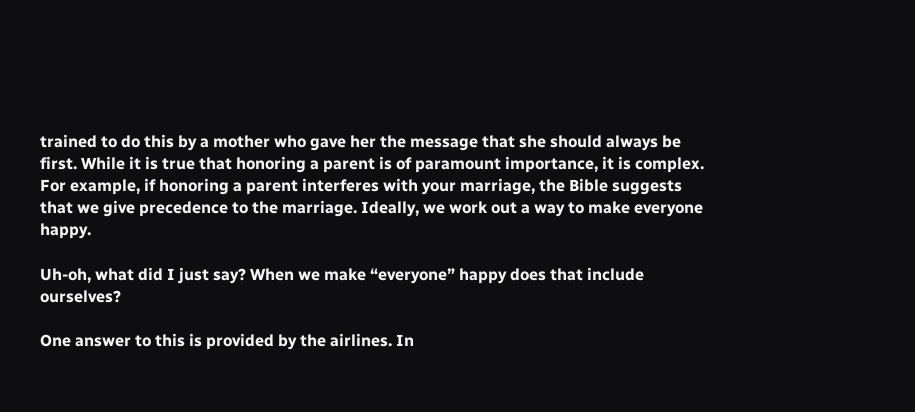trained to do this by a mother who gave her the message that she should always be first. While it is true that honoring a parent is of paramount importance, it is complex. For example, if honoring a parent interferes with your marriage, the Bible suggests that we give precedence to the marriage. Ideally, we work out a way to make everyone happy.

Uh-oh, what did I just say? When we make “everyone” happy does that include ourselves?

One answer to this is provided by the airlines. In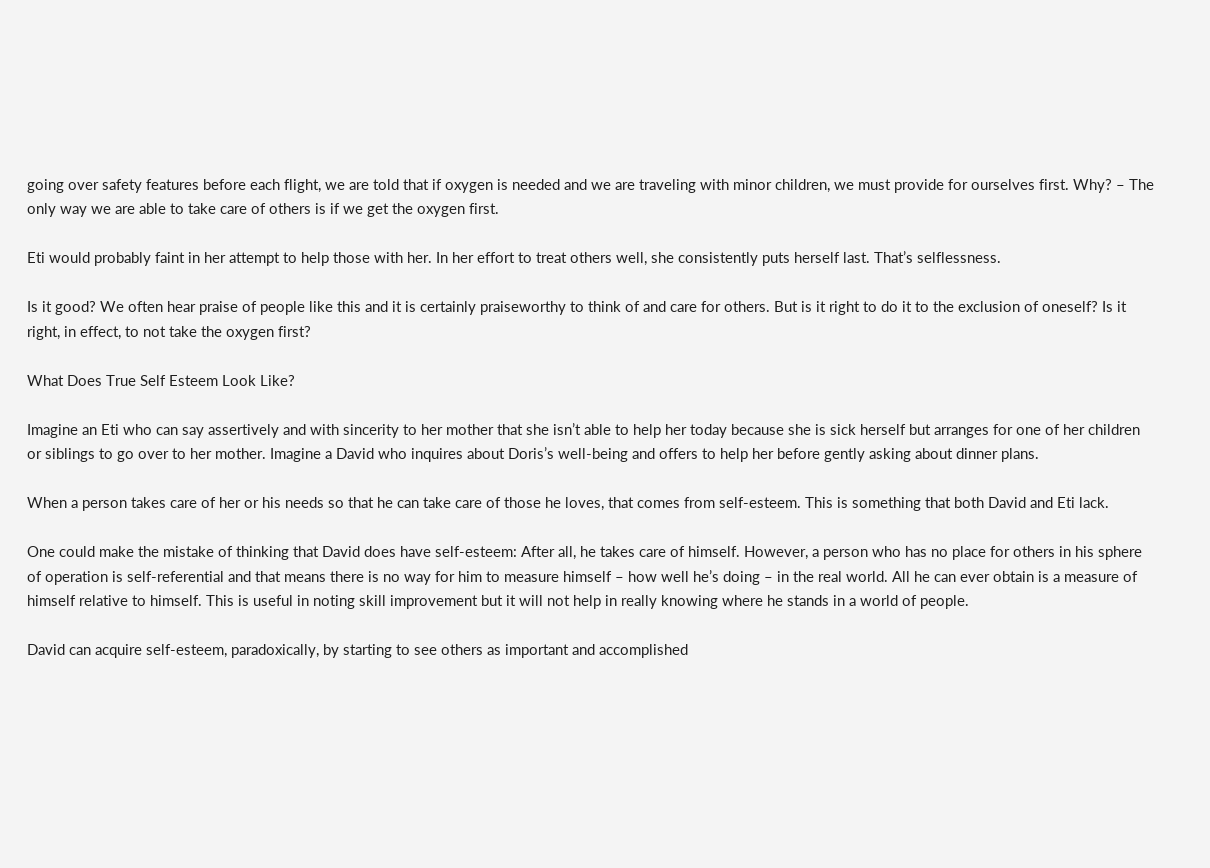going over safety features before each flight, we are told that if oxygen is needed and we are traveling with minor children, we must provide for ourselves first. Why? – The only way we are able to take care of others is if we get the oxygen first.

Eti would probably faint in her attempt to help those with her. In her effort to treat others well, she consistently puts herself last. That’s selflessness.

Is it good? We often hear praise of people like this and it is certainly praiseworthy to think of and care for others. But is it right to do it to the exclusion of oneself? Is it right, in effect, to not take the oxygen first?

What Does True Self Esteem Look Like?

Imagine an Eti who can say assertively and with sincerity to her mother that she isn’t able to help her today because she is sick herself but arranges for one of her children or siblings to go over to her mother. Imagine a David who inquires about Doris’s well-being and offers to help her before gently asking about dinner plans.

When a person takes care of her or his needs so that he can take care of those he loves, that comes from self-esteem. This is something that both David and Eti lack.

One could make the mistake of thinking that David does have self-esteem: After all, he takes care of himself. However, a person who has no place for others in his sphere of operation is self-referential and that means there is no way for him to measure himself – how well he’s doing – in the real world. All he can ever obtain is a measure of himself relative to himself. This is useful in noting skill improvement but it will not help in really knowing where he stands in a world of people.

David can acquire self-esteem, paradoxically, by starting to see others as important and accomplished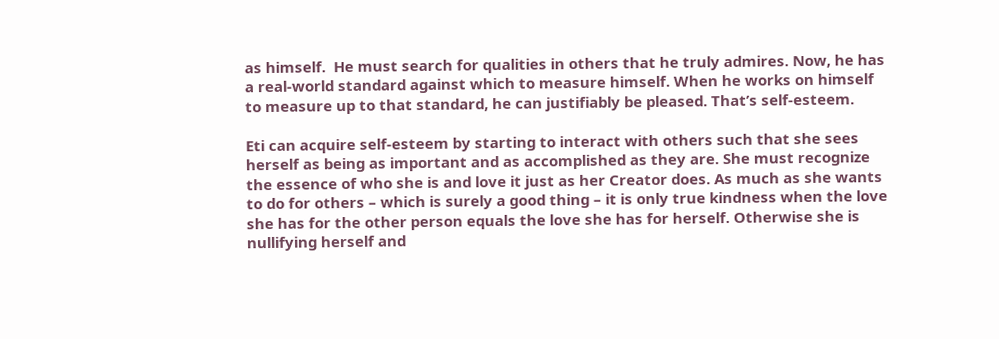as himself.  He must search for qualities in others that he truly admires. Now, he has a real-world standard against which to measure himself. When he works on himself to measure up to that standard, he can justifiably be pleased. That’s self-esteem.

Eti can acquire self-esteem by starting to interact with others such that she sees herself as being as important and as accomplished as they are. She must recognize the essence of who she is and love it just as her Creator does. As much as she wants to do for others – which is surely a good thing – it is only true kindness when the love she has for the other person equals the love she has for herself. Otherwise she is nullifying herself and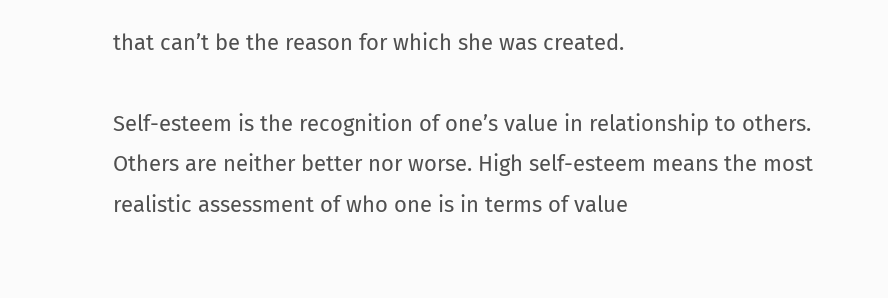that can’t be the reason for which she was created.

Self-esteem is the recognition of one’s value in relationship to others. Others are neither better nor worse. High self-esteem means the most realistic assessment of who one is in terms of value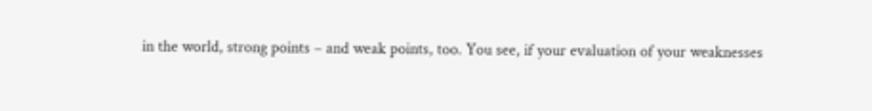in the world, strong points – and weak points, too. You see, if your evaluation of your weaknesses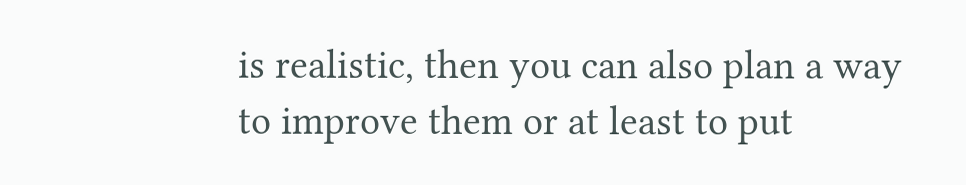is realistic, then you can also plan a way to improve them or at least to put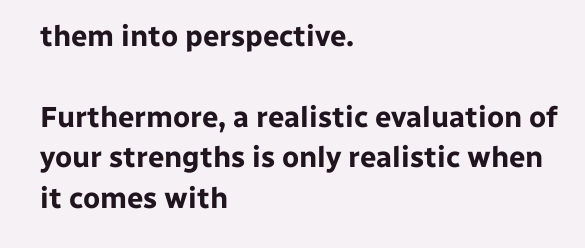them into perspective.

Furthermore, a realistic evaluation of your strengths is only realistic when it comes with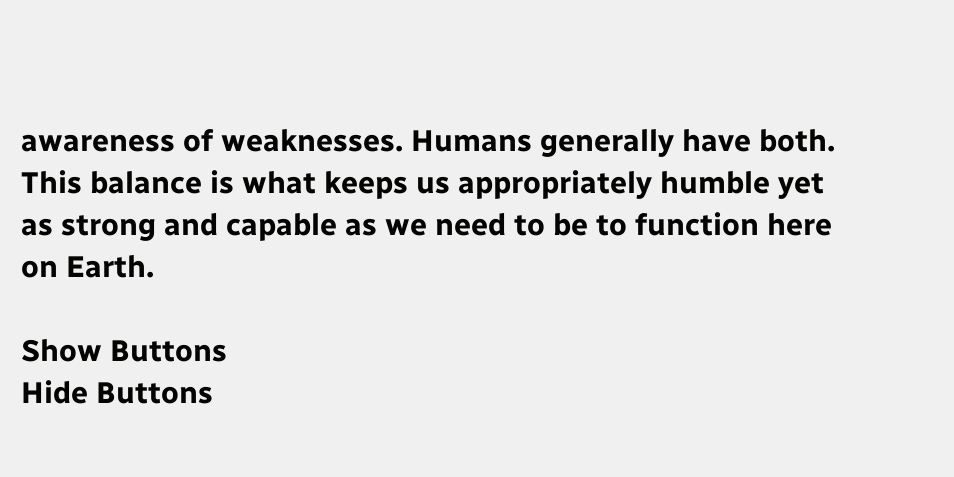awareness of weaknesses. Humans generally have both. This balance is what keeps us appropriately humble yet as strong and capable as we need to be to function here on Earth.

Show Buttons
Hide Buttons